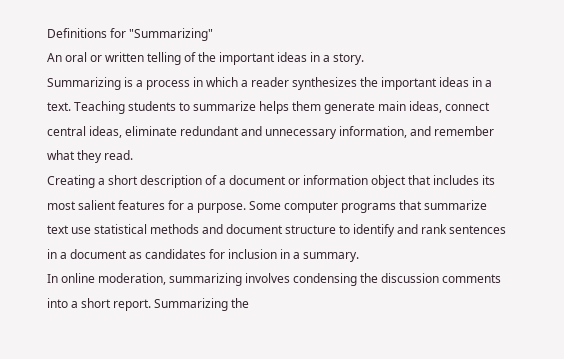Definitions for "Summarizing"
An oral or written telling of the important ideas in a story.
Summarizing is a process in which a reader synthesizes the important ideas in a text. Teaching students to summarize helps them generate main ideas, connect central ideas, eliminate redundant and unnecessary information, and remember what they read.
Creating a short description of a document or information object that includes its most salient features for a purpose. Some computer programs that summarize text use statistical methods and document structure to identify and rank sentences in a document as candidates for inclusion in a summary.
In online moderation, summarizing involves condensing the discussion comments into a short report. Summarizing the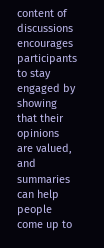content of discussions encourages participants to stay engaged by showing that their opinions are valued, and summaries can help people come up to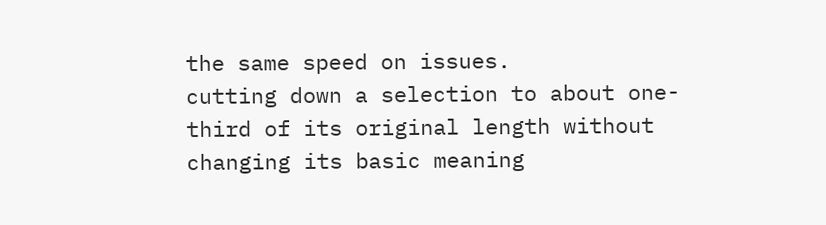the same speed on issues.
cutting down a selection to about one-third of its original length without changing its basic meaning